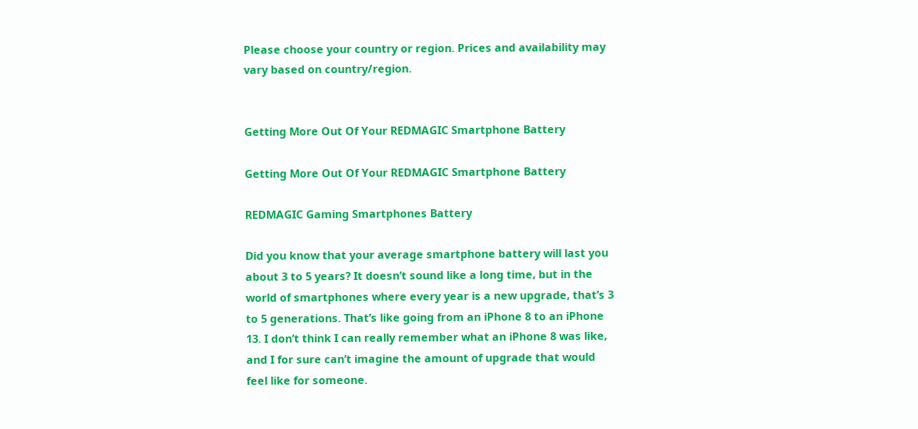Please choose your country or region. Prices and availability may vary based on country/region.


Getting More Out Of Your REDMAGIC Smartphone Battery

Getting More Out Of Your REDMAGIC Smartphone Battery

REDMAGIC Gaming Smartphones Battery

Did you know that your average smartphone battery will last you about 3 to 5 years? It doesn’t sound like a long time, but in the world of smartphones where every year is a new upgrade, that’s 3 to 5 generations. That’s like going from an iPhone 8 to an iPhone 13. I don’t think I can really remember what an iPhone 8 was like, and I for sure can’t imagine the amount of upgrade that would feel like for someone.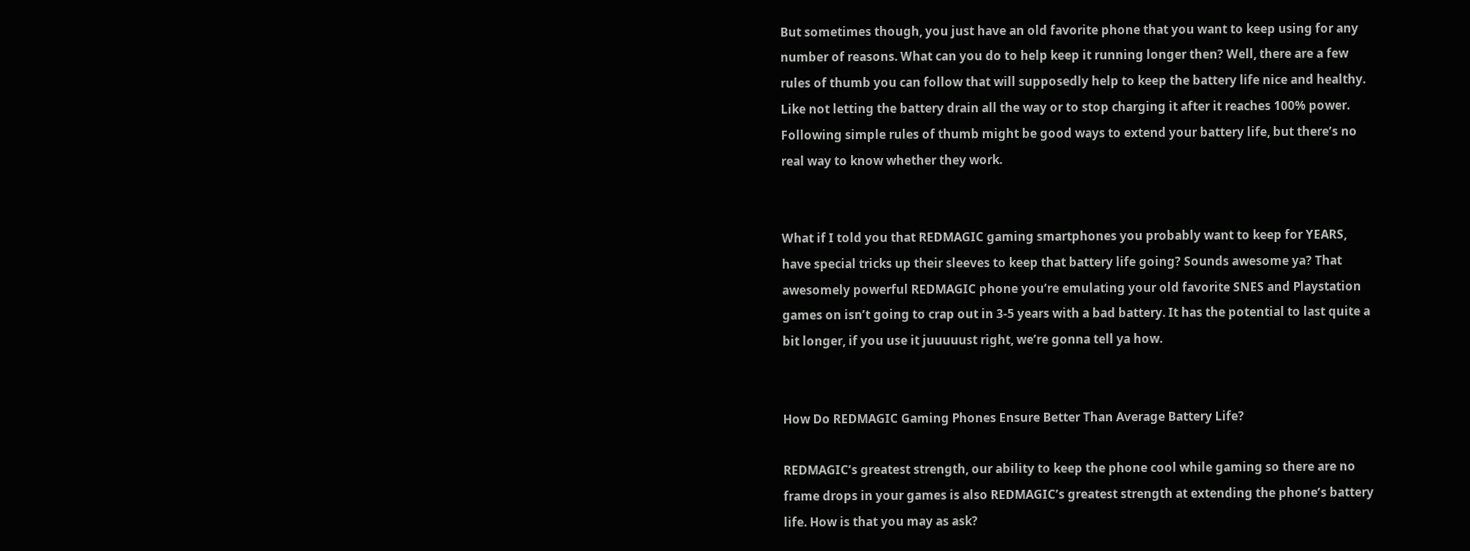But sometimes though, you just have an old favorite phone that you want to keep using for any number of reasons. What can you do to help keep it running longer then? Well, there are a few rules of thumb you can follow that will supposedly help to keep the battery life nice and healthy. Like not letting the battery drain all the way or to stop charging it after it reaches 100% power. Following simple rules of thumb might be good ways to extend your battery life, but there’s no real way to know whether they work.


What if I told you that REDMAGIC gaming smartphones you probably want to keep for YEARS, have special tricks up their sleeves to keep that battery life going? Sounds awesome ya? That awesomely powerful REDMAGIC phone you’re emulating your old favorite SNES and Playstation games on isn’t going to crap out in 3-5 years with a bad battery. It has the potential to last quite a bit longer, if you use it juuuuust right, we’re gonna tell ya how.


How Do REDMAGIC Gaming Phones Ensure Better Than Average Battery Life?

REDMAGIC’s greatest strength, our ability to keep the phone cool while gaming so there are no frame drops in your games is also REDMAGIC’s greatest strength at extending the phone’s battery life. How is that you may as ask?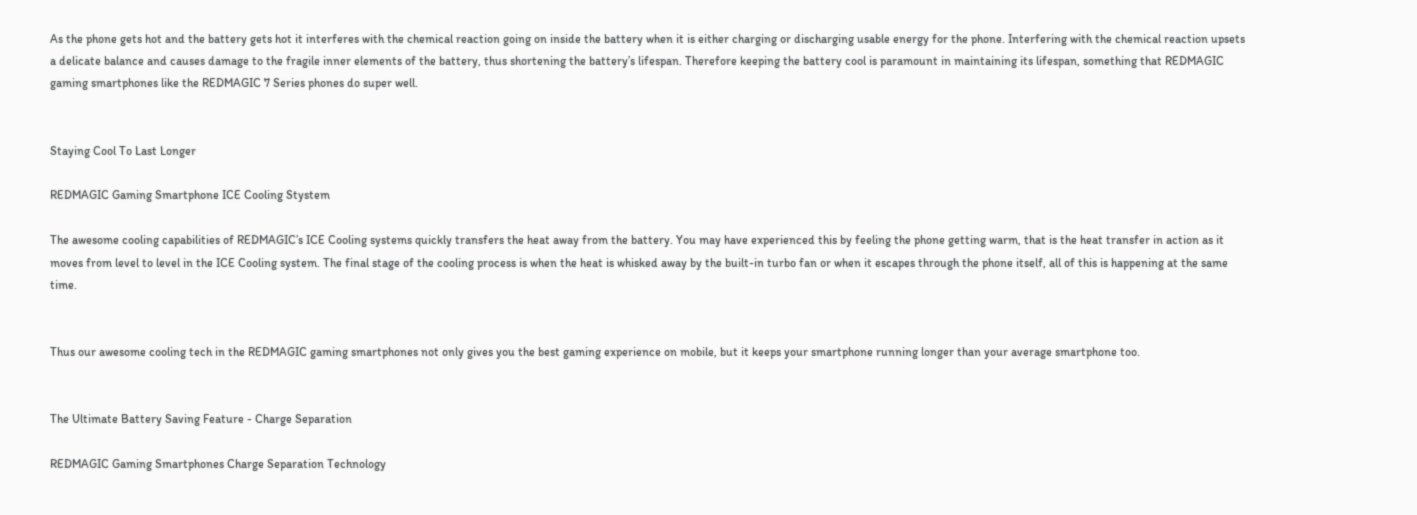As the phone gets hot and the battery gets hot it interferes with the chemical reaction going on inside the battery when it is either charging or discharging usable energy for the phone. Interfering with the chemical reaction upsets a delicate balance and causes damage to the fragile inner elements of the battery, thus shortening the battery’s lifespan. Therefore keeping the battery cool is paramount in maintaining its lifespan, something that REDMAGIC gaming smartphones like the REDMAGIC 7 Series phones do super well.


Staying Cool To Last Longer

REDMAGIC Gaming Smartphone ICE Cooling Stystem

The awesome cooling capabilities of REDMAGIC’s ICE Cooling systems quickly transfers the heat away from the battery. You may have experienced this by feeling the phone getting warm, that is the heat transfer in action as it moves from level to level in the ICE Cooling system. The final stage of the cooling process is when the heat is whisked away by the built-in turbo fan or when it escapes through the phone itself, all of this is happening at the same time.


Thus our awesome cooling tech in the REDMAGIC gaming smartphones not only gives you the best gaming experience on mobile, but it keeps your smartphone running longer than your average smartphone too.


The Ultimate Battery Saving Feature - Charge Separation

REDMAGIC Gaming Smartphones Charge Separation Technology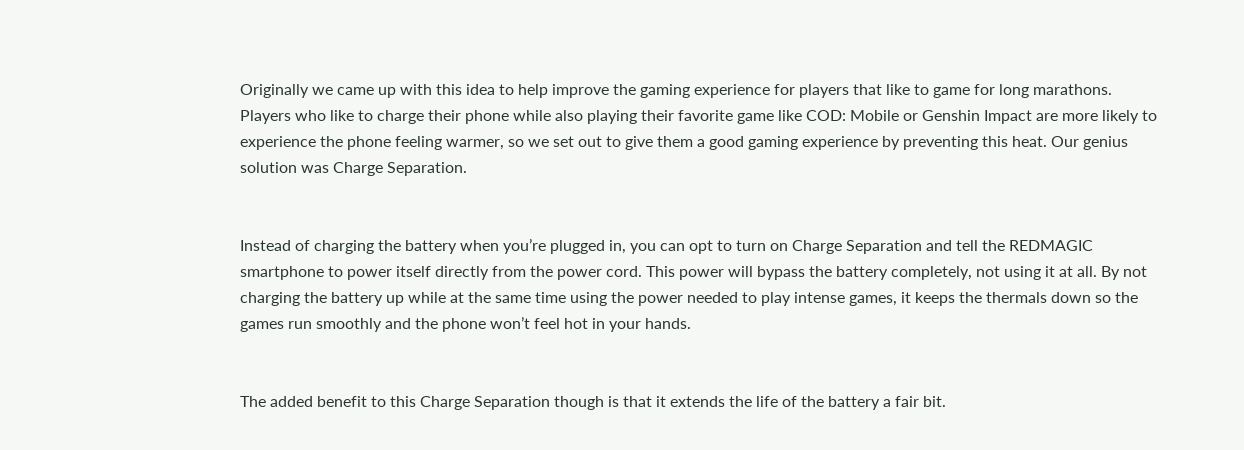Originally we came up with this idea to help improve the gaming experience for players that like to game for long marathons. Players who like to charge their phone while also playing their favorite game like COD: Mobile or Genshin Impact are more likely to experience the phone feeling warmer, so we set out to give them a good gaming experience by preventing this heat. Our genius solution was Charge Separation.


Instead of charging the battery when you’re plugged in, you can opt to turn on Charge Separation and tell the REDMAGIC smartphone to power itself directly from the power cord. This power will bypass the battery completely, not using it at all. By not charging the battery up while at the same time using the power needed to play intense games, it keeps the thermals down so the games run smoothly and the phone won’t feel hot in your hands.


The added benefit to this Charge Separation though is that it extends the life of the battery a fair bit.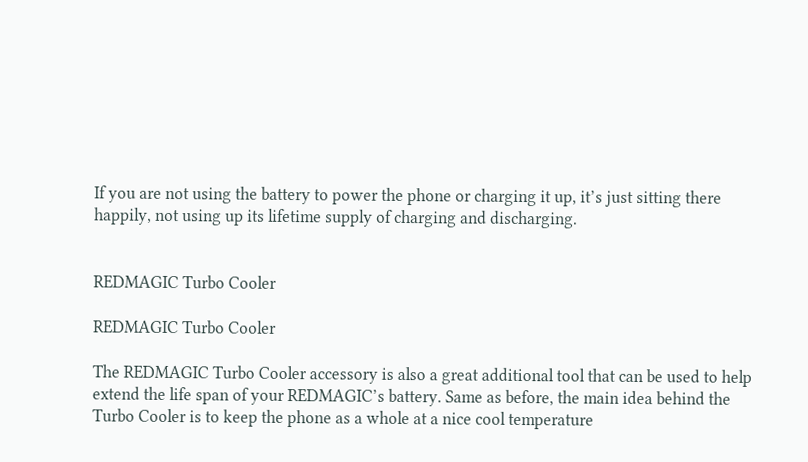If you are not using the battery to power the phone or charging it up, it’s just sitting there happily, not using up its lifetime supply of charging and discharging.


REDMAGIC Turbo Cooler

REDMAGIC Turbo Cooler

The REDMAGIC Turbo Cooler accessory is also a great additional tool that can be used to help extend the life span of your REDMAGIC’s battery. Same as before, the main idea behind the Turbo Cooler is to keep the phone as a whole at a nice cool temperature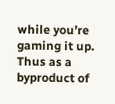while you’re gaming it up. Thus as a byproduct of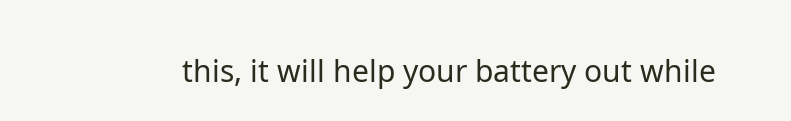this, it will help your battery out while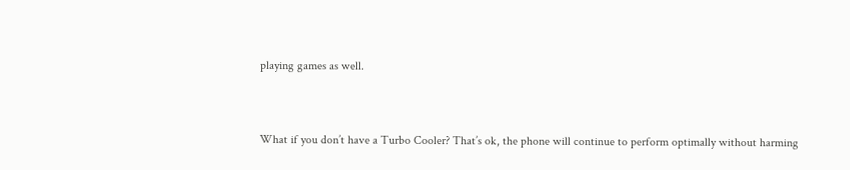playing games as well.


What if you don’t have a Turbo Cooler? That’s ok, the phone will continue to perform optimally without harming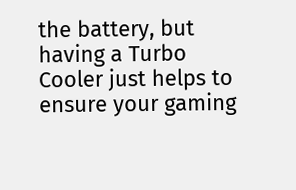the battery, but having a Turbo Cooler just helps to ensure your gaming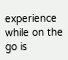experience while on the go is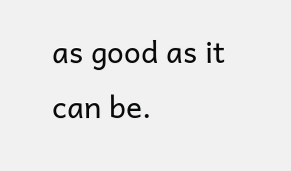as good as it can be.